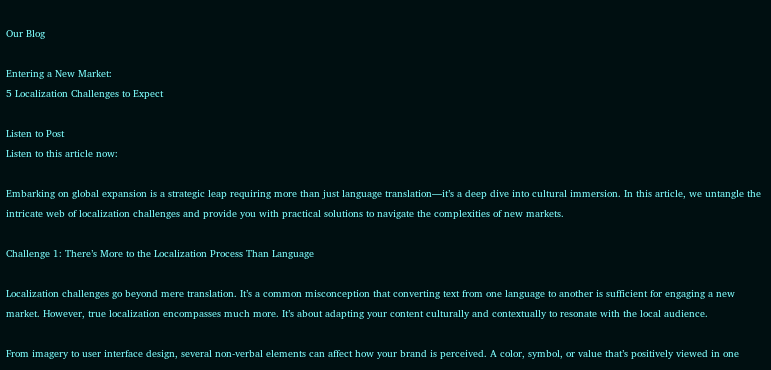Our Blog

Entering a New Market:
5 Localization Challenges to Expect

Listen to Post
Listen to this article now:

Embarking on global expansion is a strategic leap requiring more than just language translation—it’s a deep dive into cultural immersion. In this article, we untangle the intricate web of localization challenges and provide you with practical solutions to navigate the complexities of new markets.

Challenge 1: There’s More to the Localization Process Than Language

Localization challenges go beyond mere translation. It’s a common misconception that converting text from one language to another is sufficient for engaging a new market. However, true localization encompasses much more. It’s about adapting your content culturally and contextually to resonate with the local audience.

From imagery to user interface design, several non-verbal elements can affect how your brand is perceived. A color, symbol, or value that’s positively viewed in one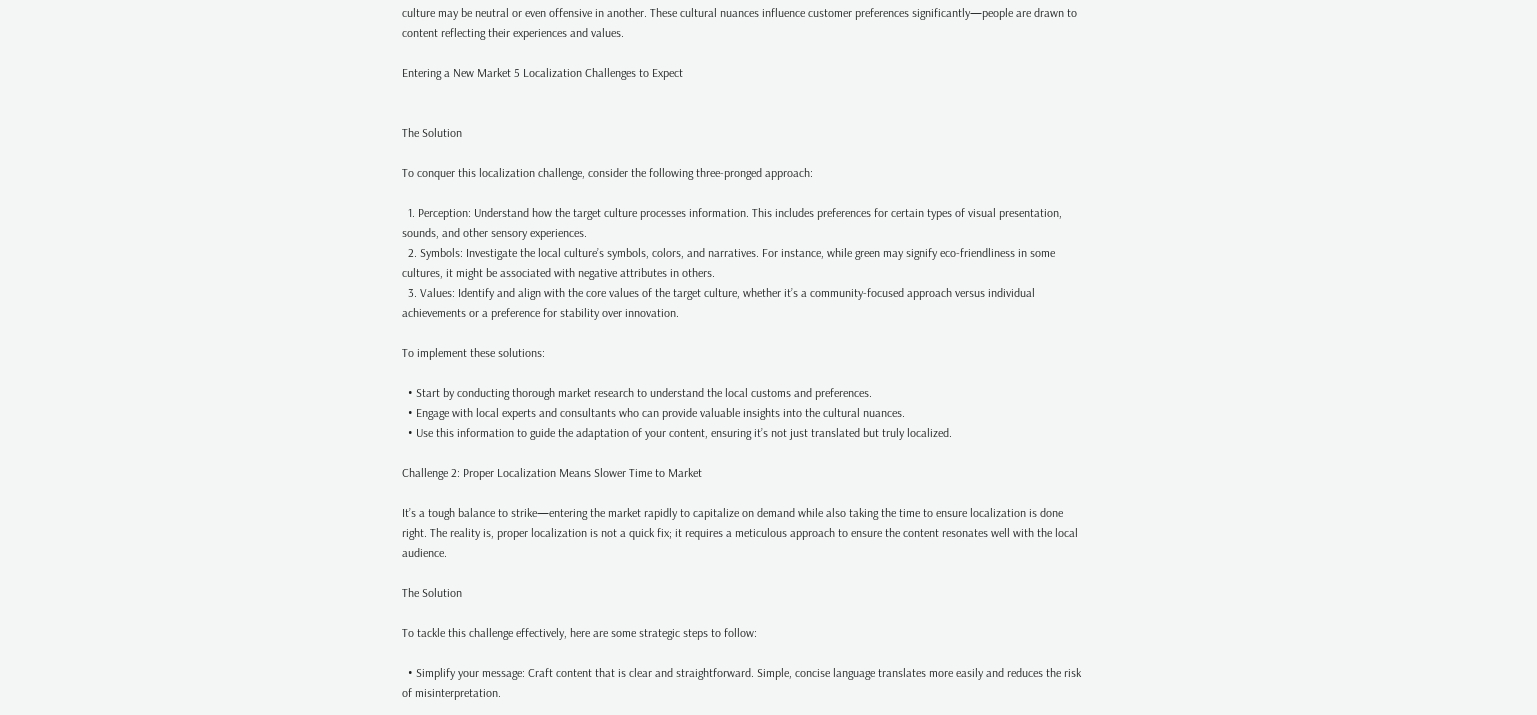culture may be neutral or even offensive in another. These cultural nuances influence customer preferences significantly—people are drawn to content reflecting their experiences and values.

Entering a New Market 5 Localization Challenges to Expect


The Solution

To conquer this localization challenge, consider the following three-pronged approach:

  1. Perception: Understand how the target culture processes information. This includes preferences for certain types of visual presentation, sounds, and other sensory experiences.
  2. Symbols: Investigate the local culture’s symbols, colors, and narratives. For instance, while green may signify eco-friendliness in some cultures, it might be associated with negative attributes in others.
  3. Values: Identify and align with the core values of the target culture, whether it’s a community-focused approach versus individual achievements or a preference for stability over innovation.

To implement these solutions:

  • Start by conducting thorough market research to understand the local customs and preferences.
  • Engage with local experts and consultants who can provide valuable insights into the cultural nuances.
  • Use this information to guide the adaptation of your content, ensuring it’s not just translated but truly localized.

Challenge 2: Proper Localization Means Slower Time to Market

It’s a tough balance to strike—entering the market rapidly to capitalize on demand while also taking the time to ensure localization is done right. The reality is, proper localization is not a quick fix; it requires a meticulous approach to ensure the content resonates well with the local audience.

The Solution

To tackle this challenge effectively, here are some strategic steps to follow:

  • Simplify your message: Craft content that is clear and straightforward. Simple, concise language translates more easily and reduces the risk of misinterpretation.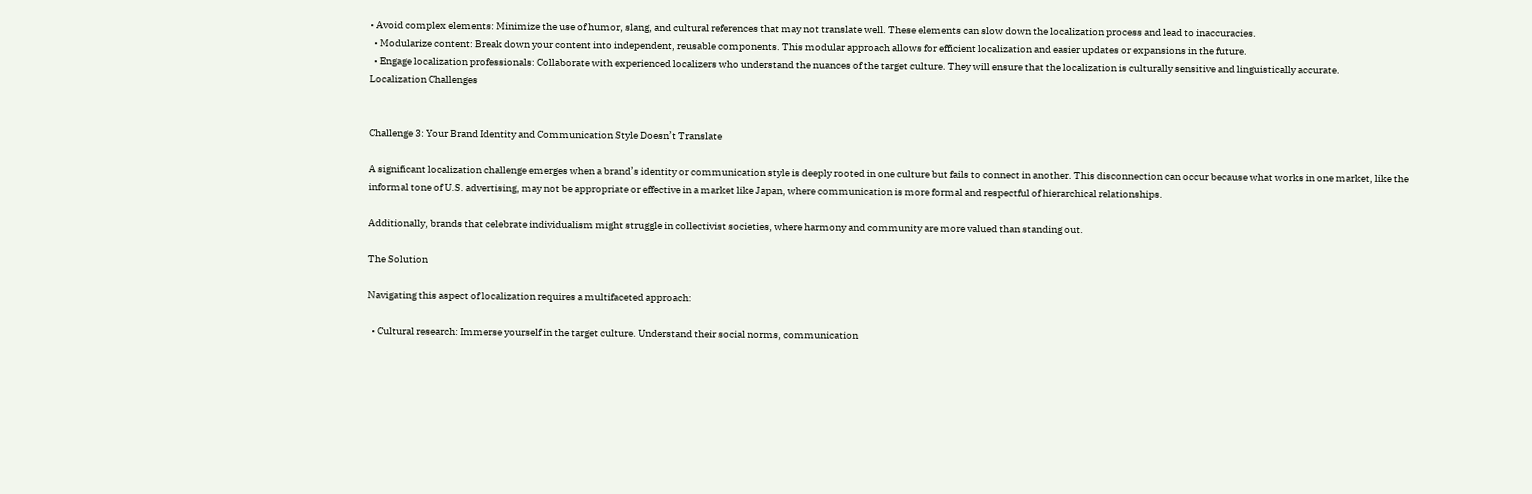• Avoid complex elements: Minimize the use of humor, slang, and cultural references that may not translate well. These elements can slow down the localization process and lead to inaccuracies.
  • Modularize content: Break down your content into independent, reusable components. This modular approach allows for efficient localization and easier updates or expansions in the future.
  • Engage localization professionals: Collaborate with experienced localizers who understand the nuances of the target culture. They will ensure that the localization is culturally sensitive and linguistically accurate.
Localization Challenges


Challenge 3: Your Brand Identity and Communication Style Doesn’t Translate

A significant localization challenge emerges when a brand’s identity or communication style is deeply rooted in one culture but fails to connect in another. This disconnection can occur because what works in one market, like the informal tone of U.S. advertising, may not be appropriate or effective in a market like Japan, where communication is more formal and respectful of hierarchical relationships.

Additionally, brands that celebrate individualism might struggle in collectivist societies, where harmony and community are more valued than standing out.

The Solution

Navigating this aspect of localization requires a multifaceted approach:

  • Cultural research: Immerse yourself in the target culture. Understand their social norms, communication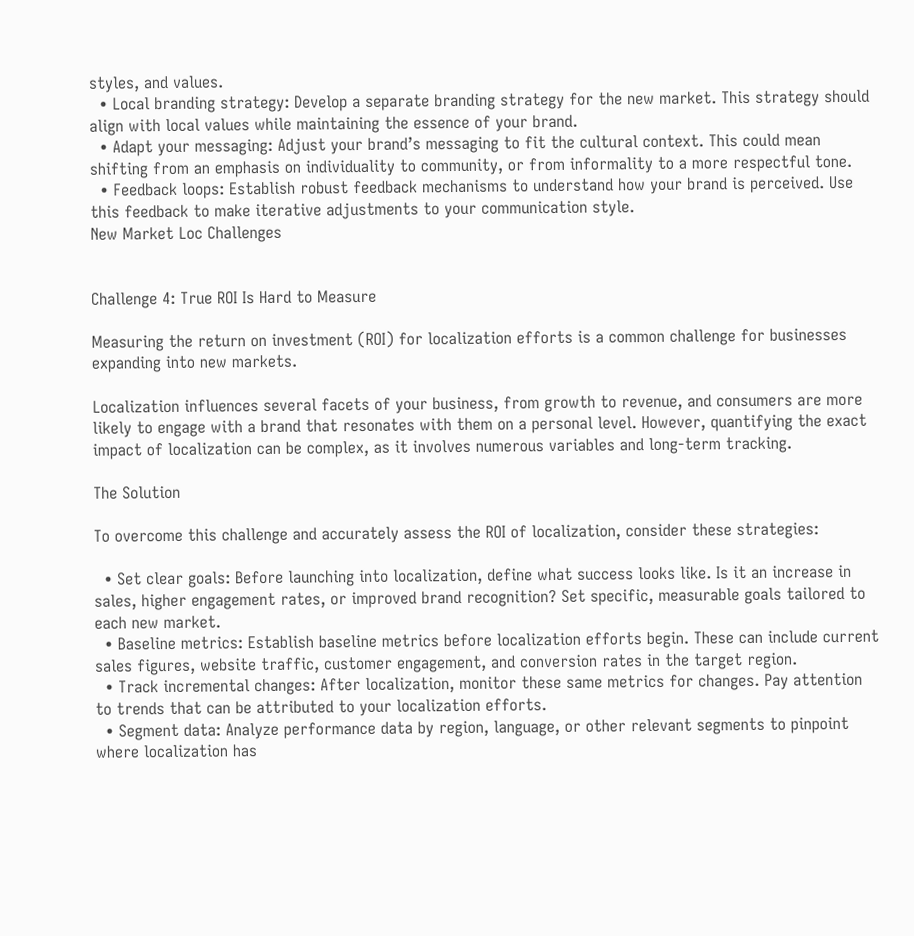styles, and values.
  • Local branding strategy: Develop a separate branding strategy for the new market. This strategy should align with local values while maintaining the essence of your brand.
  • Adapt your messaging: Adjust your brand’s messaging to fit the cultural context. This could mean shifting from an emphasis on individuality to community, or from informality to a more respectful tone.
  • Feedback loops: Establish robust feedback mechanisms to understand how your brand is perceived. Use this feedback to make iterative adjustments to your communication style.
New Market Loc Challenges


Challenge 4: True ROI Is Hard to Measure

Measuring the return on investment (ROI) for localization efforts is a common challenge for businesses expanding into new markets.

Localization influences several facets of your business, from growth to revenue, and consumers are more likely to engage with a brand that resonates with them on a personal level. However, quantifying the exact impact of localization can be complex, as it involves numerous variables and long-term tracking.

The Solution

To overcome this challenge and accurately assess the ROI of localization, consider these strategies:

  • Set clear goals: Before launching into localization, define what success looks like. Is it an increase in sales, higher engagement rates, or improved brand recognition? Set specific, measurable goals tailored to each new market.
  • Baseline metrics: Establish baseline metrics before localization efforts begin. These can include current sales figures, website traffic, customer engagement, and conversion rates in the target region.
  • Track incremental changes: After localization, monitor these same metrics for changes. Pay attention to trends that can be attributed to your localization efforts.
  • Segment data: Analyze performance data by region, language, or other relevant segments to pinpoint where localization has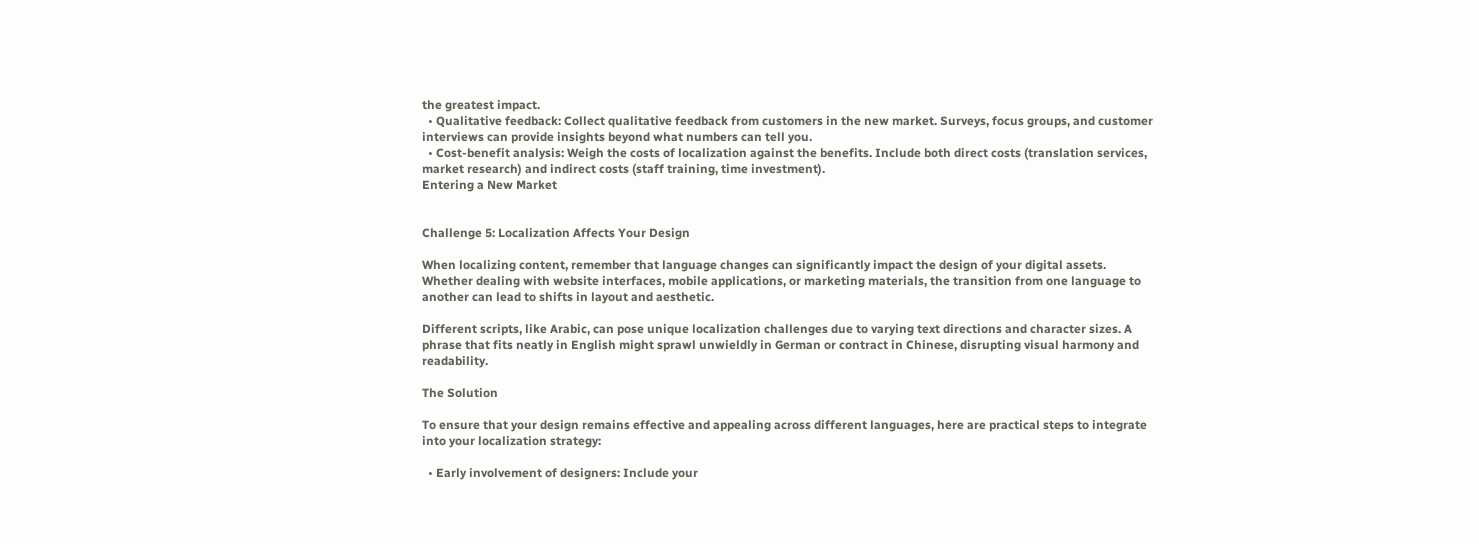the greatest impact.
  • Qualitative feedback: Collect qualitative feedback from customers in the new market. Surveys, focus groups, and customer interviews can provide insights beyond what numbers can tell you.
  • Cost-benefit analysis: Weigh the costs of localization against the benefits. Include both direct costs (translation services, market research) and indirect costs (staff training, time investment).
Entering a New Market


Challenge 5: Localization Affects Your Design

When localizing content, remember that language changes can significantly impact the design of your digital assets. Whether dealing with website interfaces, mobile applications, or marketing materials, the transition from one language to another can lead to shifts in layout and aesthetic.

Different scripts, like Arabic, can pose unique localization challenges due to varying text directions and character sizes. A phrase that fits neatly in English might sprawl unwieldly in German or contract in Chinese, disrupting visual harmony and readability.

The Solution

To ensure that your design remains effective and appealing across different languages, here are practical steps to integrate into your localization strategy:

  • Early involvement of designers: Include your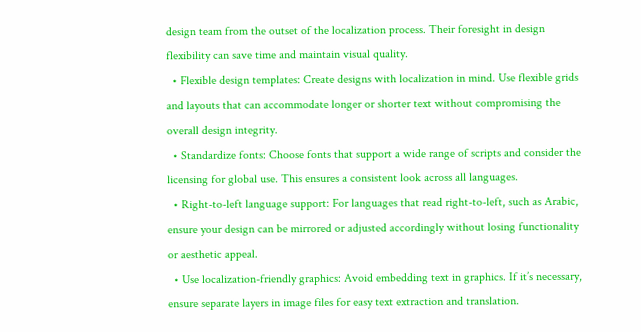design team from the outset of the localization process. Their foresight in design flexibility can save time and maintain visual quality.
  • Flexible design templates: Create designs with localization in mind. Use flexible grids and layouts that can accommodate longer or shorter text without compromising the overall design integrity.
  • Standardize fonts: Choose fonts that support a wide range of scripts and consider the licensing for global use. This ensures a consistent look across all languages.
  • Right-to-left language support: For languages that read right-to-left, such as Arabic, ensure your design can be mirrored or adjusted accordingly without losing functionality or aesthetic appeal.
  • Use localization-friendly graphics: Avoid embedding text in graphics. If it’s necessary, ensure separate layers in image files for easy text extraction and translation.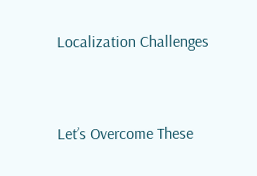Localization Challenges


Let’s Overcome These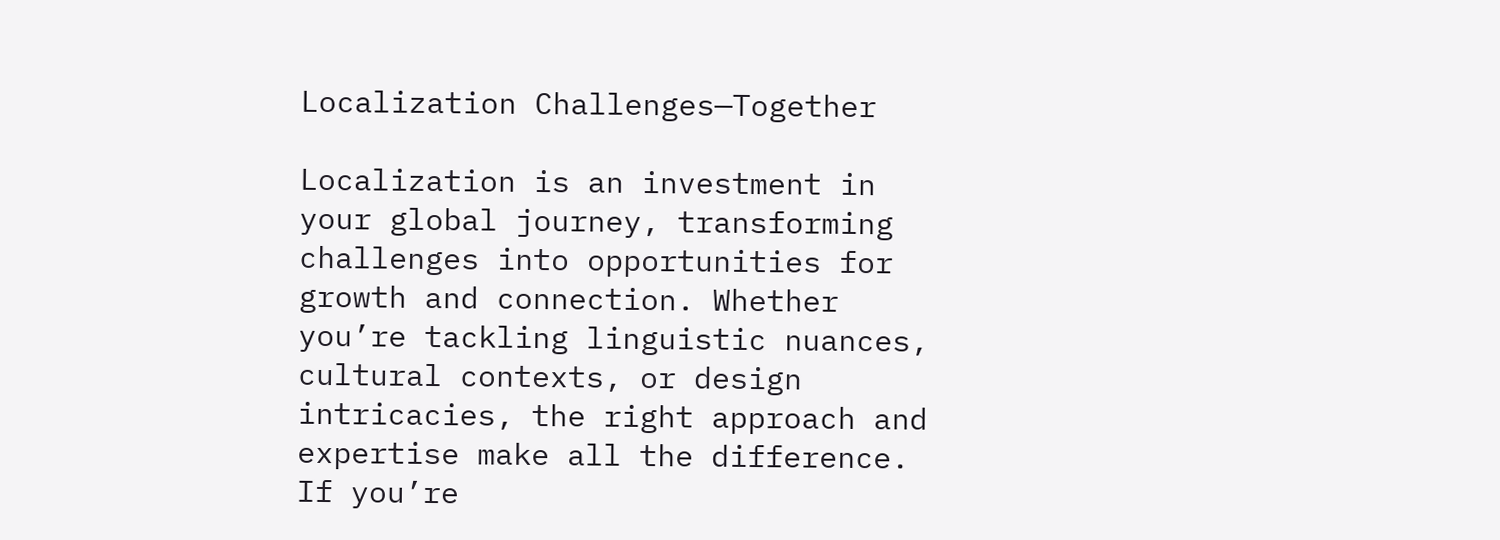Localization Challenges—Together

Localization is an investment in your global journey, transforming challenges into opportunities for growth and connection. Whether you’re tackling linguistic nuances, cultural contexts, or design intricacies, the right approach and expertise make all the difference. If you’re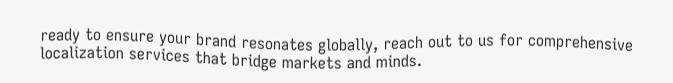ready to ensure your brand resonates globally, reach out to us for comprehensive localization services that bridge markets and minds.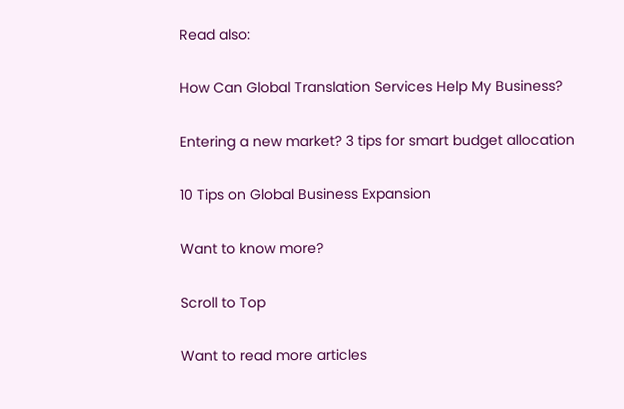Read also:

How Can Global Translation Services Help My Business?

Entering a new market? 3 tips for smart budget allocation

10 Tips on Global Business Expansion

Want to know more?

Scroll to Top

Want to read more articles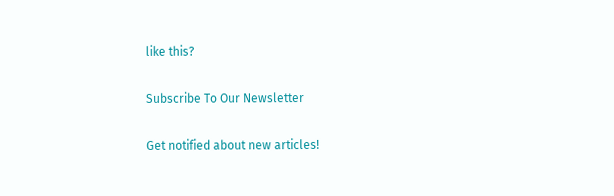like this?

Subscribe To Our Newsletter

Get notified about new articles!